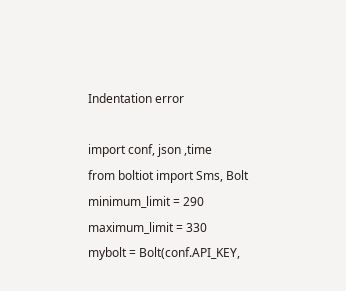Indentation error

import conf, json ,time
from boltiot import Sms, Bolt
minimum_limit = 290
maximum_limit = 330
mybolt = Bolt(conf.API_KEY,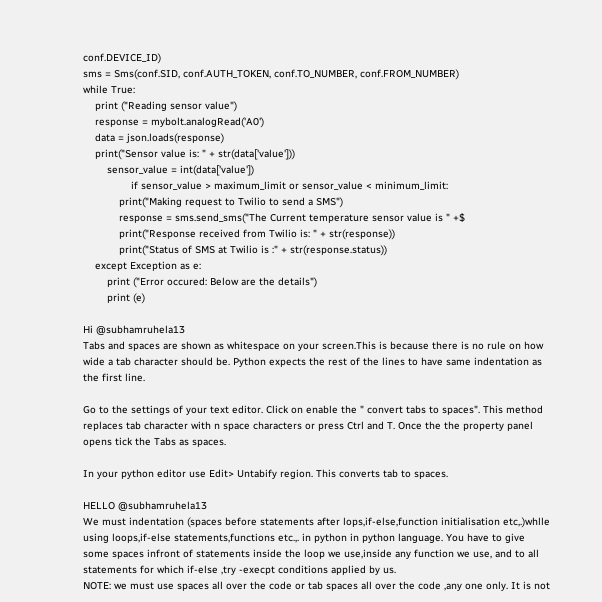conf.DEVICE_ID)
sms = Sms(conf.SID, conf.AUTH_TOKEN, conf.TO_NUMBER, conf.FROM_NUMBER)
while True:
    print ("Reading sensor value")
    response = mybolt.analogRead('A0')
    data = json.loads(response)
    print("Sensor value is: " + str(data['value']))
        sensor_value = int(data['value'])
                if sensor_value > maximum_limit or sensor_value < minimum_limit:
            print("Making request to Twilio to send a SMS")
            response = sms.send_sms("The Current temperature sensor value is " +$
            print("Response received from Twilio is: " + str(response))
            print("Status of SMS at Twilio is :" + str(response.status))
    except Exception as e:
        print ("Error occured: Below are the details")
        print (e)

Hi @subhamruhela13
Tabs and spaces are shown as whitespace on your screen.This is because there is no rule on how wide a tab character should be. Python expects the rest of the lines to have same indentation as the first line.

Go to the settings of your text editor. Click on enable the " convert tabs to spaces". This method replaces tab character with n space characters or press Ctrl and T. Once the the property panel opens tick the Tabs as spaces.

In your python editor use Edit> Untabify region. This converts tab to spaces.

HELLO @subhamruhela13
We must indentation (spaces before statements after lops,if-else,function initialisation etc,.)whlle using loops,if-else statements,functions etc.,. in python in python language. You have to give some spaces infront of statements inside the loop we use,inside any function we use, and to all statements for which if-else ,try -execpt conditions applied by us.
NOTE: we must use spaces all over the code or tab spaces all over the code ,any one only. It is not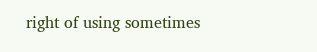right of using sometimes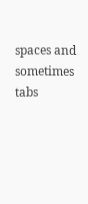spaces and sometimes tabs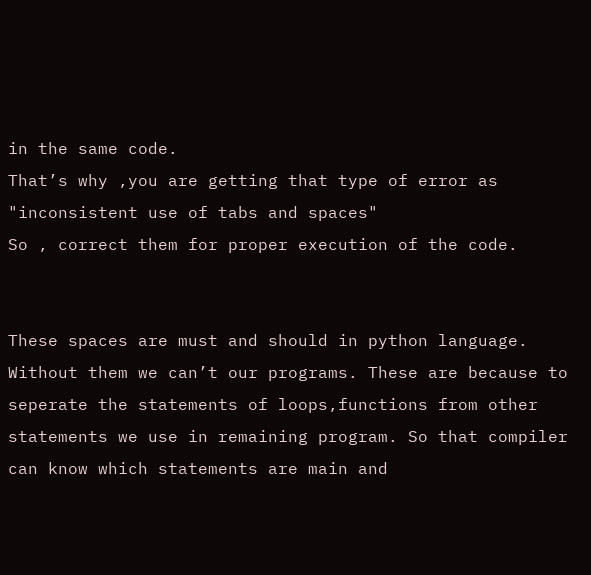in the same code.
That’s why ,you are getting that type of error as "inconsistent use of tabs and spaces"
So , correct them for proper execution of the code.


These spaces are must and should in python language. Without them we can’t our programs. These are because to seperate the statements of loops,functions from other statements we use in remaining program. So that compiler can know which statements are main and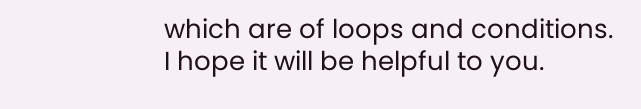which are of loops and conditions.
I hope it will be helpful to you.